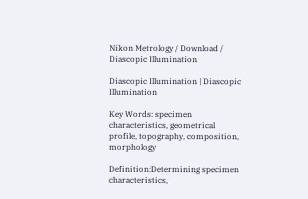Nikon Metrology / Download / Diascopic Illumination

Diascopic Illumination | Diascopic Illumination

Key Words: specimen characteristics, geometrical profile, topography, composition, morphology

Definition:Determining specimen characteristics,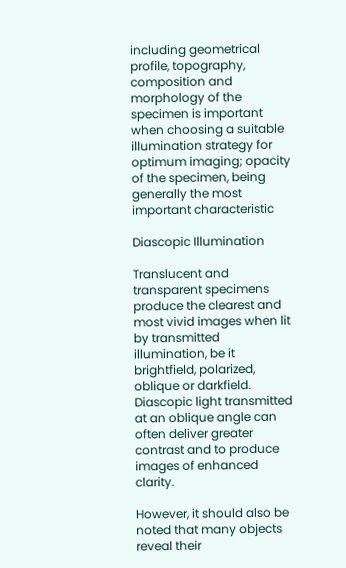including geometrical profile, topography, composition and morphology of the specimen is important when choosing a suitable illumination strategy for optimum imaging; opacity of the specimen, being generally the most important characteristic

Diascopic Illumination

Translucent and transparent specimens produce the clearest and most vivid images when lit by transmitted illumination, be it brightfield, polarized, oblique or darkfield. Diascopic light transmitted at an oblique angle can often deliver greater contrast and to produce images of enhanced clarity.

However, it should also be noted that many objects reveal their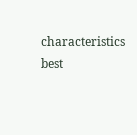characteristics best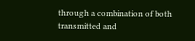through a combination of both transmitted and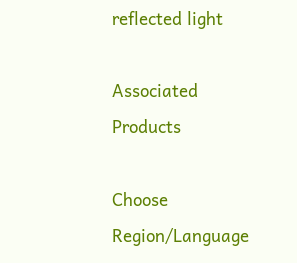reflected light

Associated Products

Choose Region/Language